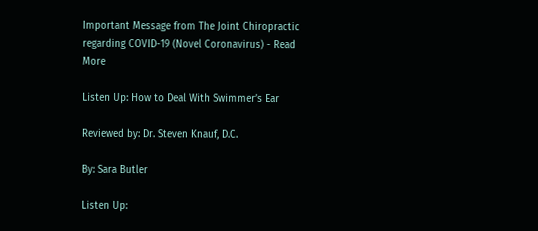Important Message from The Joint Chiropractic regarding COVID-19 (Novel Coronavirus) - Read More

Listen Up: How to Deal With Swimmer’s Ear

Reviewed by: Dr. Steven Knauf, D.C.

By: Sara Butler

Listen Up: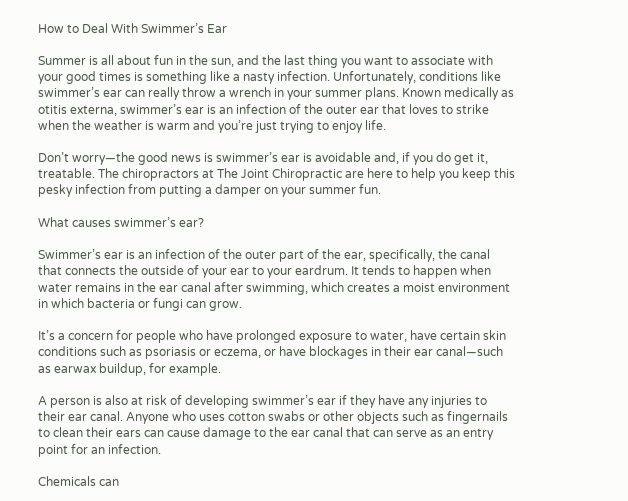How to Deal With Swimmer’s Ear

Summer is all about fun in the sun, and the last thing you want to associate with your good times is something like a nasty infection. Unfortunately, conditions like swimmer’s ear can really throw a wrench in your summer plans. Known medically as otitis externa, swimmer’s ear is an infection of the outer ear that loves to strike when the weather is warm and you’re just trying to enjoy life.

Don’t worry—the good news is swimmer’s ear is avoidable and, if you do get it, treatable. The chiropractors at The Joint Chiropractic are here to help you keep this pesky infection from putting a damper on your summer fun.

What causes swimmer’s ear?

Swimmer’s ear is an infection of the outer part of the ear, specifically, the canal that connects the outside of your ear to your eardrum. It tends to happen when water remains in the ear canal after swimming, which creates a moist environment in which bacteria or fungi can grow.

It’s a concern for people who have prolonged exposure to water, have certain skin conditions such as psoriasis or eczema, or have blockages in their ear canal—such as earwax buildup, for example.

A person is also at risk of developing swimmer’s ear if they have any injuries to their ear canal. Anyone who uses cotton swabs or other objects such as fingernails to clean their ears can cause damage to the ear canal that can serve as an entry point for an infection.

Chemicals can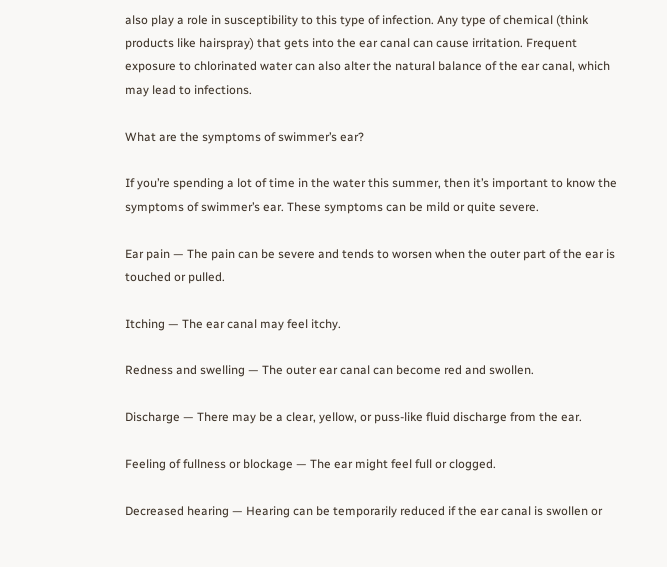also play a role in susceptibility to this type of infection. Any type of chemical (think products like hairspray) that gets into the ear canal can cause irritation. Frequent exposure to chlorinated water can also alter the natural balance of the ear canal, which may lead to infections.

What are the symptoms of swimmer’s ear?

If you’re spending a lot of time in the water this summer, then it’s important to know the symptoms of swimmer’s ear. These symptoms can be mild or quite severe.

Ear pain — The pain can be severe and tends to worsen when the outer part of the ear is touched or pulled.

Itching — The ear canal may feel itchy.

Redness and swelling — The outer ear canal can become red and swollen.

Discharge — There may be a clear, yellow, or puss-like fluid discharge from the ear.

Feeling of fullness or blockage — The ear might feel full or clogged.

Decreased hearing — Hearing can be temporarily reduced if the ear canal is swollen or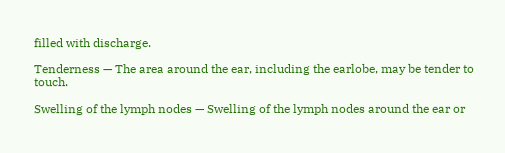filled with discharge.

Tenderness — The area around the ear, including the earlobe, may be tender to touch.

Swelling of the lymph nodes — Swelling of the lymph nodes around the ear or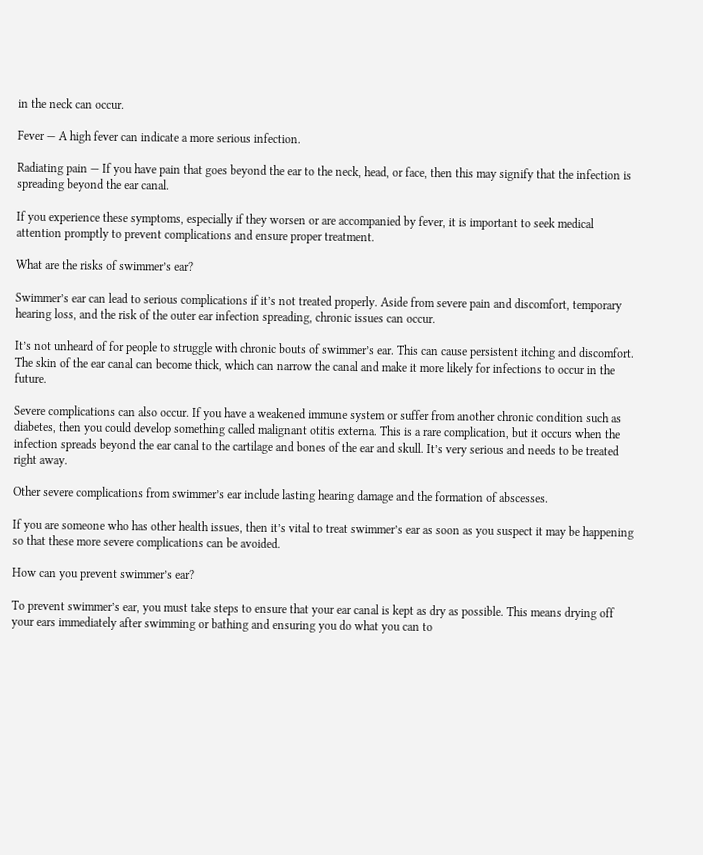in the neck can occur.

Fever — A high fever can indicate a more serious infection.

Radiating pain — If you have pain that goes beyond the ear to the neck, head, or face, then this may signify that the infection is spreading beyond the ear canal.

If you experience these symptoms, especially if they worsen or are accompanied by fever, it is important to seek medical attention promptly to prevent complications and ensure proper treatment.

What are the risks of swimmer’s ear?

Swimmer’s ear can lead to serious complications if it’s not treated properly. Aside from severe pain and discomfort, temporary hearing loss, and the risk of the outer ear infection spreading, chronic issues can occur.

It’s not unheard of for people to struggle with chronic bouts of swimmer’s ear. This can cause persistent itching and discomfort. The skin of the ear canal can become thick, which can narrow the canal and make it more likely for infections to occur in the future.

Severe complications can also occur. If you have a weakened immune system or suffer from another chronic condition such as diabetes, then you could develop something called malignant otitis externa. This is a rare complication, but it occurs when the infection spreads beyond the ear canal to the cartilage and bones of the ear and skull. It’s very serious and needs to be treated right away.

Other severe complications from swimmer’s ear include lasting hearing damage and the formation of abscesses.

If you are someone who has other health issues, then it’s vital to treat swimmer’s ear as soon as you suspect it may be happening so that these more severe complications can be avoided.

How can you prevent swimmer’s ear?

To prevent swimmer’s ear, you must take steps to ensure that your ear canal is kept as dry as possible. This means drying off your ears immediately after swimming or bathing and ensuring you do what you can to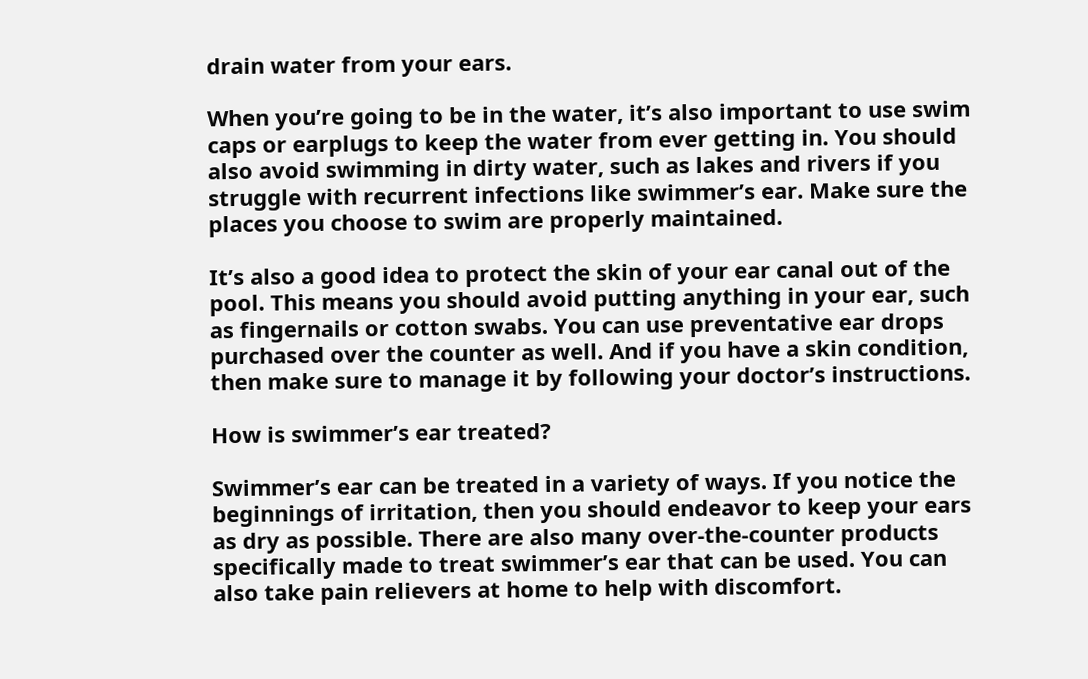drain water from your ears.

When you’re going to be in the water, it’s also important to use swim caps or earplugs to keep the water from ever getting in. You should also avoid swimming in dirty water, such as lakes and rivers if you struggle with recurrent infections like swimmer’s ear. Make sure the places you choose to swim are properly maintained.

It’s also a good idea to protect the skin of your ear canal out of the pool. This means you should avoid putting anything in your ear, such as fingernails or cotton swabs. You can use preventative ear drops purchased over the counter as well. And if you have a skin condition, then make sure to manage it by following your doctor’s instructions.

How is swimmer’s ear treated?

Swimmer’s ear can be treated in a variety of ways. If you notice the beginnings of irritation, then you should endeavor to keep your ears as dry as possible. There are also many over-the-counter products specifically made to treat swimmer’s ear that can be used. You can also take pain relievers at home to help with discomfort.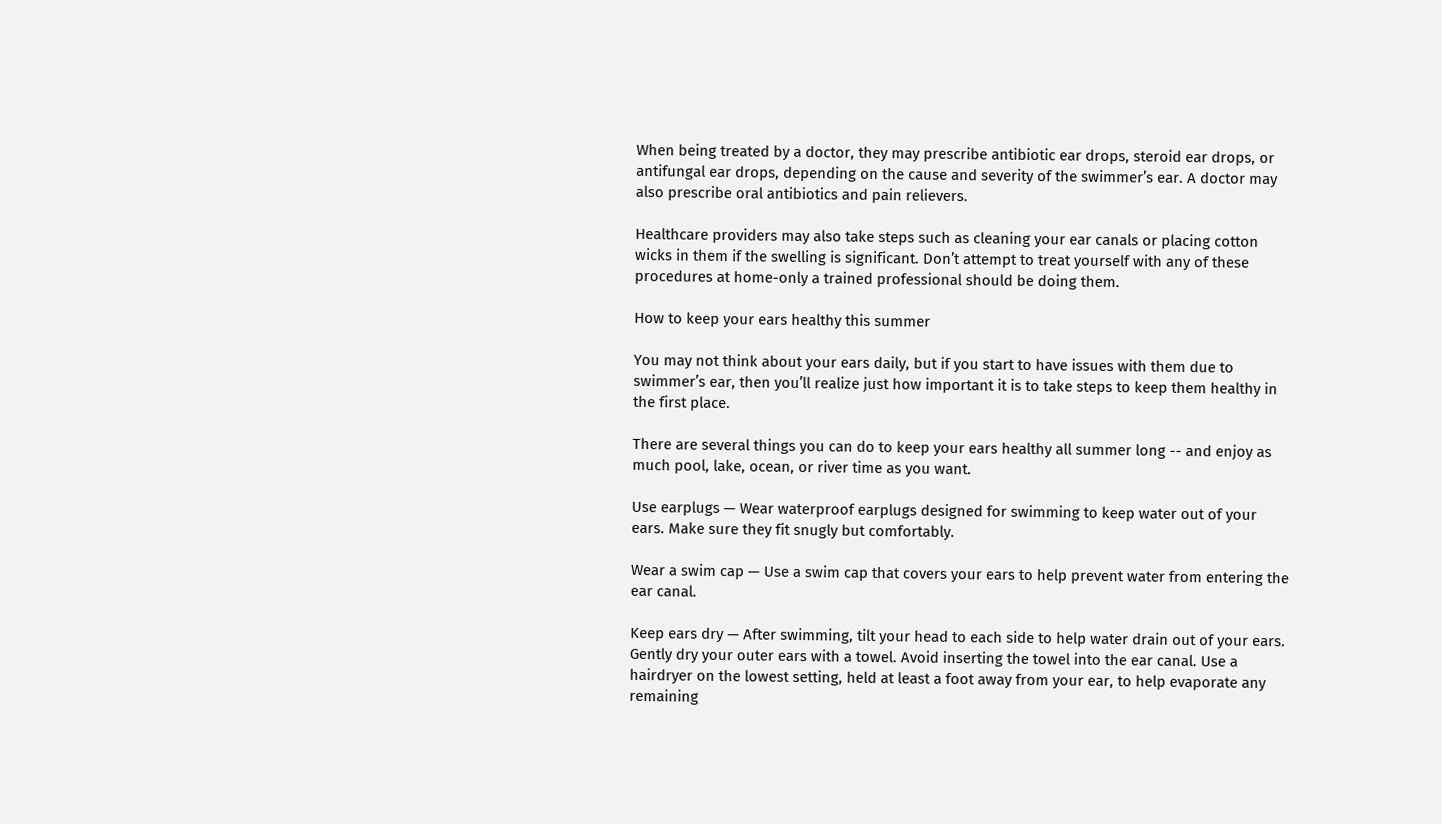When being treated by a doctor, they may prescribe antibiotic ear drops, steroid ear drops, or antifungal ear drops, depending on the cause and severity of the swimmer’s ear. A doctor may also prescribe oral antibiotics and pain relievers.

Healthcare providers may also take steps such as cleaning your ear canals or placing cotton wicks in them if the swelling is significant. Don’t attempt to treat yourself with any of these procedures at home-only a trained professional should be doing them.

How to keep your ears healthy this summer

You may not think about your ears daily, but if you start to have issues with them due to swimmer’s ear, then you’ll realize just how important it is to take steps to keep them healthy in the first place.

There are several things you can do to keep your ears healthy all summer long -- and enjoy as much pool, lake, ocean, or river time as you want.

Use earplugs — Wear waterproof earplugs designed for swimming to keep water out of your ears. Make sure they fit snugly but comfortably.

Wear a swim cap — Use a swim cap that covers your ears to help prevent water from entering the ear canal.

Keep ears dry — After swimming, tilt your head to each side to help water drain out of your ears. Gently dry your outer ears with a towel. Avoid inserting the towel into the ear canal. Use a hairdryer on the lowest setting, held at least a foot away from your ear, to help evaporate any remaining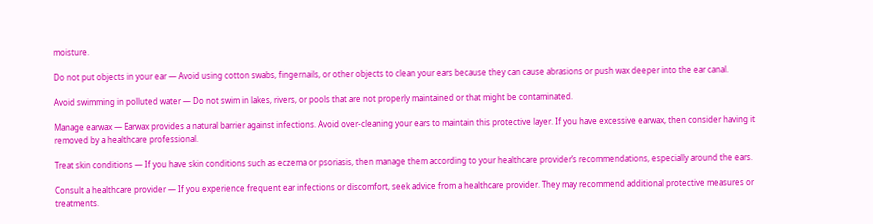moisture.

Do not put objects in your ear — Avoid using cotton swabs, fingernails, or other objects to clean your ears because they can cause abrasions or push wax deeper into the ear canal.

Avoid swimming in polluted water — Do not swim in lakes, rivers, or pools that are not properly maintained or that might be contaminated.

Manage earwax — Earwax provides a natural barrier against infections. Avoid over-cleaning your ears to maintain this protective layer. If you have excessive earwax, then consider having it removed by a healthcare professional.

Treat skin conditions — If you have skin conditions such as eczema or psoriasis, then manage them according to your healthcare provider’s recommendations, especially around the ears.

Consult a healthcare provider — If you experience frequent ear infections or discomfort, seek advice from a healthcare provider. They may recommend additional protective measures or treatments.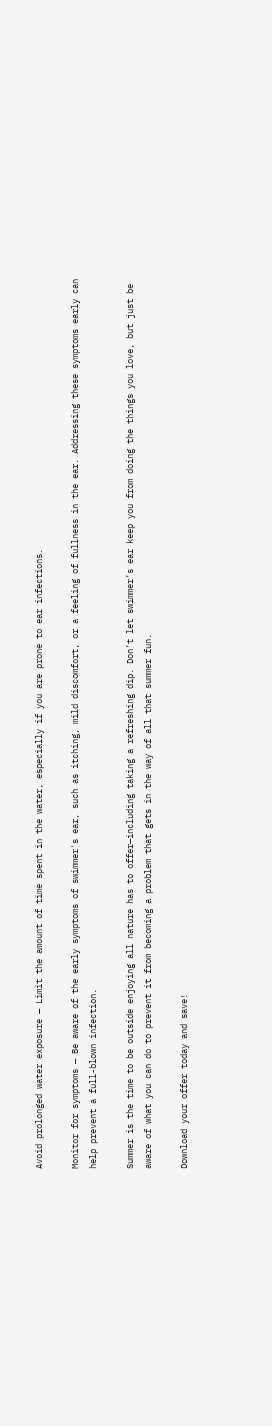Avoid prolonged water exposure — Limit the amount of time spent in the water, especially if you are prone to ear infections.

Monitor for symptoms — Be aware of the early symptoms of swimmer's ear, such as itching, mild discomfort, or a feeling of fullness in the ear. Addressing these symptoms early can help prevent a full-blown infection.

Summer is the time to be outside enjoying all nature has to offer—including taking a refreshing dip. Don’t let swimmer’s ear keep you from doing the things you love, but just be aware of what you can do to prevent it from becoming a problem that gets in the way of all that summer fun.

Download your offer today and save!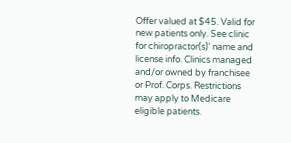Offer valued at $45. Valid for new patients only. See clinic for chiropractor(s)' name and license info. Clinics managed and/or owned by franchisee or Prof. Corps. Restrictions may apply to Medicare eligible patients.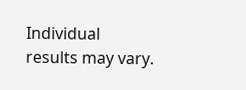Individual results may vary.